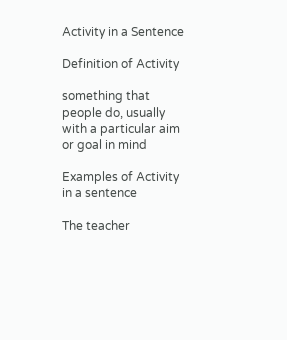Activity in a Sentence

Definition of Activity

something that people do, usually with a particular aim or goal in mind

Examples of Activity in a sentence

The teacher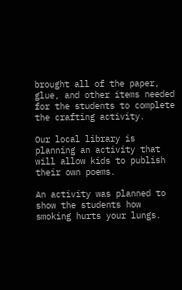brought all of the paper, glue, and other items needed for the students to complete the crafting activity.

Our local library is planning an activity that will allow kids to publish their own poems.

An activity was planned to show the students how smoking hurts your lungs.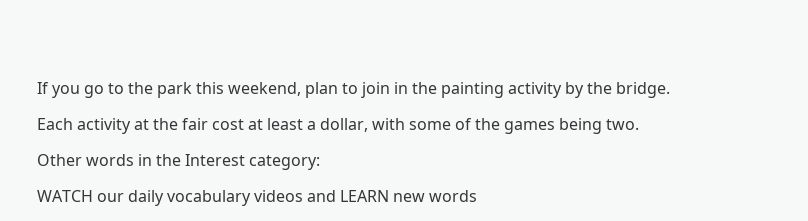If you go to the park this weekend, plan to join in the painting activity by the bridge.

Each activity at the fair cost at least a dollar, with some of the games being two.

Other words in the Interest category:

WATCH our daily vocabulary videos and LEARN new words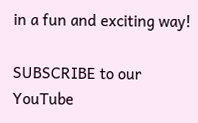in a fun and exciting way!

SUBSCRIBE to our YouTube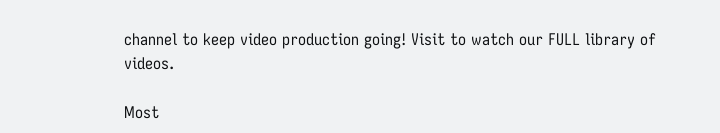channel to keep video production going! Visit to watch our FULL library of videos.

Most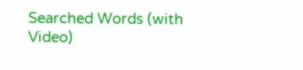Searched Words (with Video)